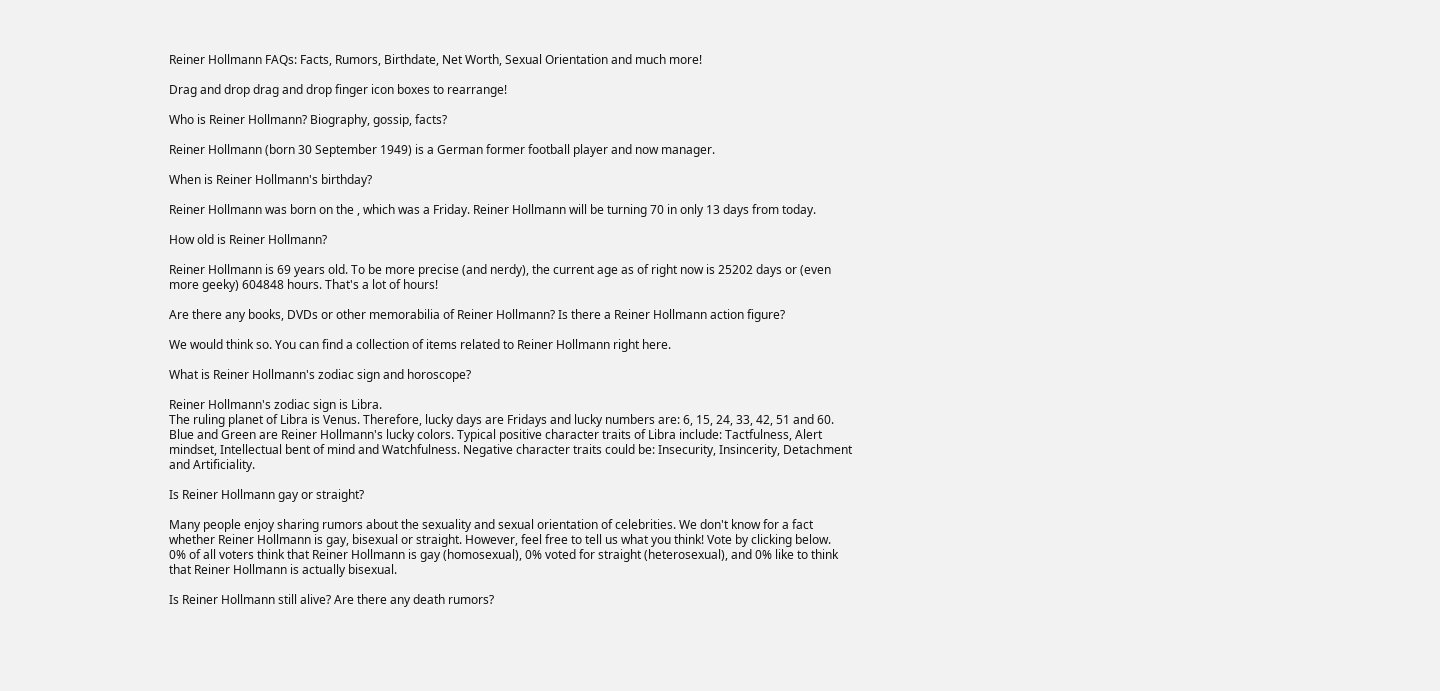Reiner Hollmann FAQs: Facts, Rumors, Birthdate, Net Worth, Sexual Orientation and much more!

Drag and drop drag and drop finger icon boxes to rearrange!

Who is Reiner Hollmann? Biography, gossip, facts?

Reiner Hollmann (born 30 September 1949) is a German former football player and now manager.

When is Reiner Hollmann's birthday?

Reiner Hollmann was born on the , which was a Friday. Reiner Hollmann will be turning 70 in only 13 days from today.

How old is Reiner Hollmann?

Reiner Hollmann is 69 years old. To be more precise (and nerdy), the current age as of right now is 25202 days or (even more geeky) 604848 hours. That's a lot of hours!

Are there any books, DVDs or other memorabilia of Reiner Hollmann? Is there a Reiner Hollmann action figure?

We would think so. You can find a collection of items related to Reiner Hollmann right here.

What is Reiner Hollmann's zodiac sign and horoscope?

Reiner Hollmann's zodiac sign is Libra.
The ruling planet of Libra is Venus. Therefore, lucky days are Fridays and lucky numbers are: 6, 15, 24, 33, 42, 51 and 60. Blue and Green are Reiner Hollmann's lucky colors. Typical positive character traits of Libra include: Tactfulness, Alert mindset, Intellectual bent of mind and Watchfulness. Negative character traits could be: Insecurity, Insincerity, Detachment and Artificiality.

Is Reiner Hollmann gay or straight?

Many people enjoy sharing rumors about the sexuality and sexual orientation of celebrities. We don't know for a fact whether Reiner Hollmann is gay, bisexual or straight. However, feel free to tell us what you think! Vote by clicking below.
0% of all voters think that Reiner Hollmann is gay (homosexual), 0% voted for straight (heterosexual), and 0% like to think that Reiner Hollmann is actually bisexual.

Is Reiner Hollmann still alive? Are there any death rumors?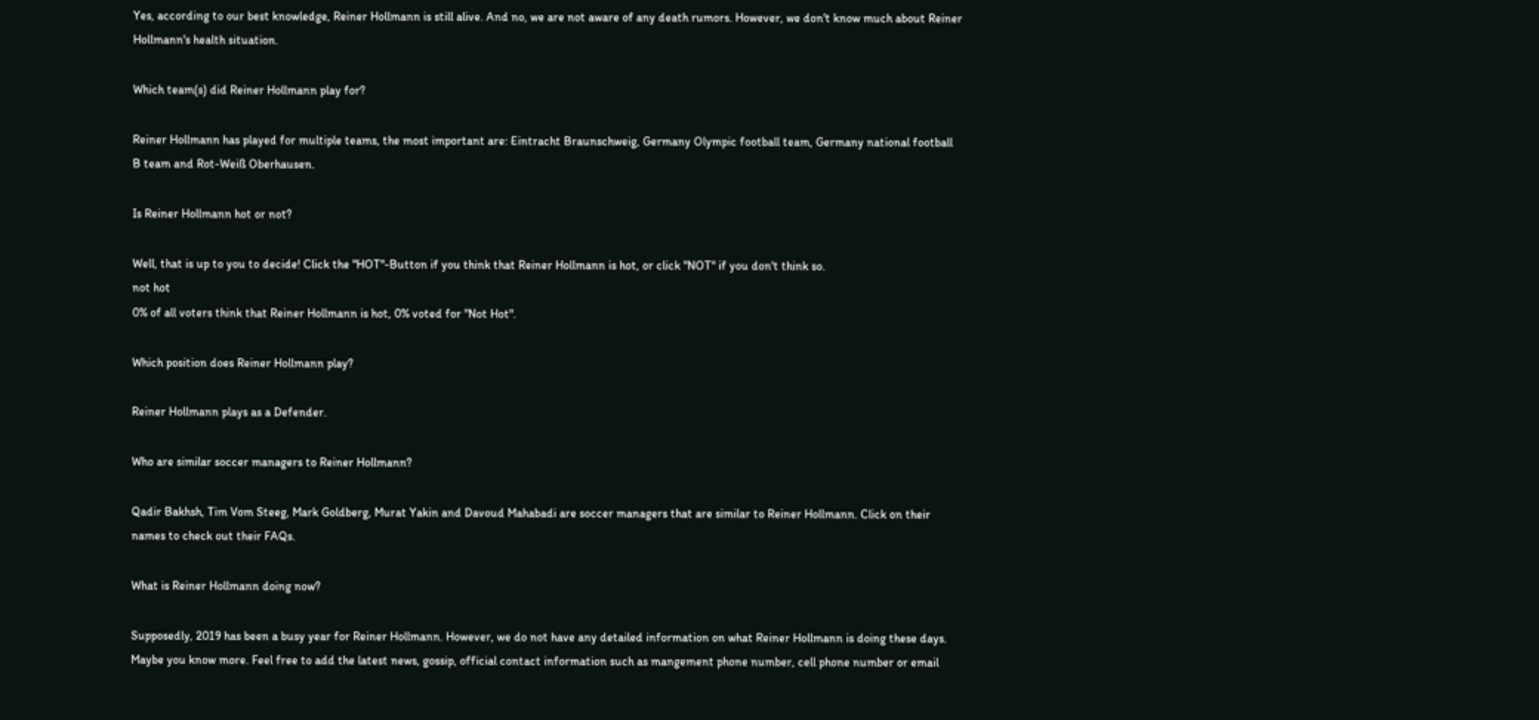Yes, according to our best knowledge, Reiner Hollmann is still alive. And no, we are not aware of any death rumors. However, we don't know much about Reiner Hollmann's health situation.

Which team(s) did Reiner Hollmann play for?

Reiner Hollmann has played for multiple teams, the most important are: Eintracht Braunschweig, Germany Olympic football team, Germany national football B team and Rot-Weiß Oberhausen.

Is Reiner Hollmann hot or not?

Well, that is up to you to decide! Click the "HOT"-Button if you think that Reiner Hollmann is hot, or click "NOT" if you don't think so.
not hot
0% of all voters think that Reiner Hollmann is hot, 0% voted for "Not Hot".

Which position does Reiner Hollmann play?

Reiner Hollmann plays as a Defender.

Who are similar soccer managers to Reiner Hollmann?

Qadir Bakhsh, Tim Vom Steeg, Mark Goldberg, Murat Yakin and Davoud Mahabadi are soccer managers that are similar to Reiner Hollmann. Click on their names to check out their FAQs.

What is Reiner Hollmann doing now?

Supposedly, 2019 has been a busy year for Reiner Hollmann. However, we do not have any detailed information on what Reiner Hollmann is doing these days. Maybe you know more. Feel free to add the latest news, gossip, official contact information such as mangement phone number, cell phone number or email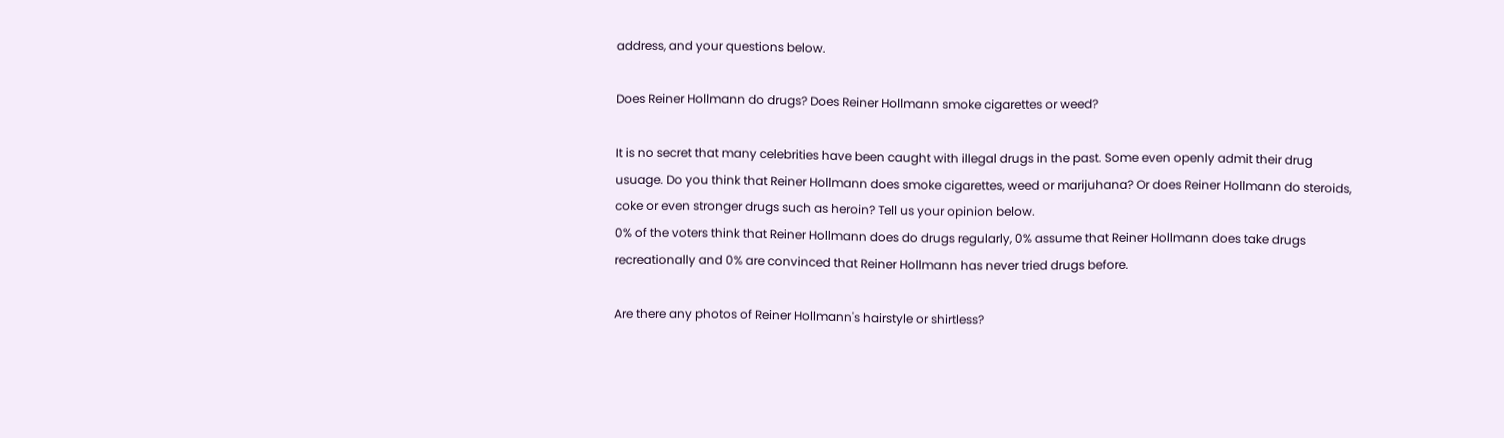address, and your questions below.

Does Reiner Hollmann do drugs? Does Reiner Hollmann smoke cigarettes or weed?

It is no secret that many celebrities have been caught with illegal drugs in the past. Some even openly admit their drug usuage. Do you think that Reiner Hollmann does smoke cigarettes, weed or marijuhana? Or does Reiner Hollmann do steroids, coke or even stronger drugs such as heroin? Tell us your opinion below.
0% of the voters think that Reiner Hollmann does do drugs regularly, 0% assume that Reiner Hollmann does take drugs recreationally and 0% are convinced that Reiner Hollmann has never tried drugs before.

Are there any photos of Reiner Hollmann's hairstyle or shirtless?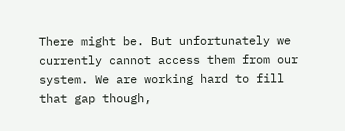There might be. But unfortunately we currently cannot access them from our system. We are working hard to fill that gap though,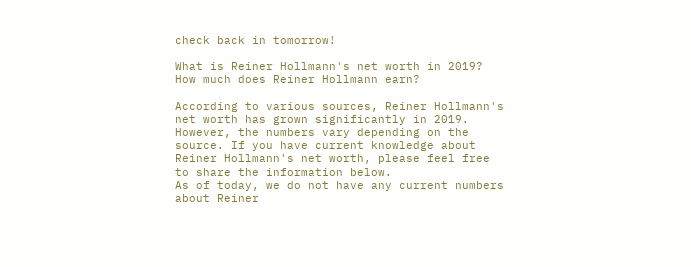check back in tomorrow!

What is Reiner Hollmann's net worth in 2019? How much does Reiner Hollmann earn?

According to various sources, Reiner Hollmann's net worth has grown significantly in 2019. However, the numbers vary depending on the source. If you have current knowledge about Reiner Hollmann's net worth, please feel free to share the information below.
As of today, we do not have any current numbers about Reiner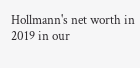Hollmann's net worth in 2019 in our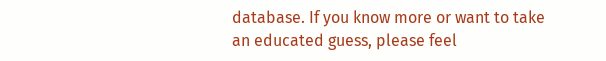database. If you know more or want to take an educated guess, please feel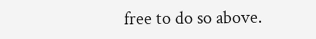free to do so above.